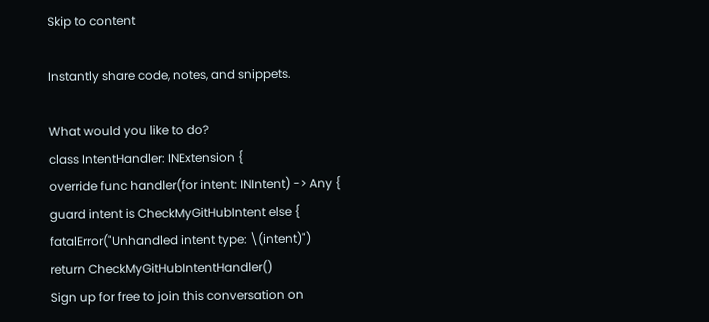Skip to content

Instantly share code, notes, and snippets.

What would you like to do?
class IntentHandler: INExtension {
override func handler(for intent: INIntent) -> Any {
guard intent is CheckMyGitHubIntent else {
fatalError("Unhandled intent type: \(intent)")
return CheckMyGitHubIntentHandler()
Sign up for free to join this conversation on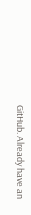GitHub. Already have an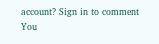account? Sign in to comment
You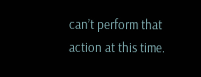can’t perform that action at this time.